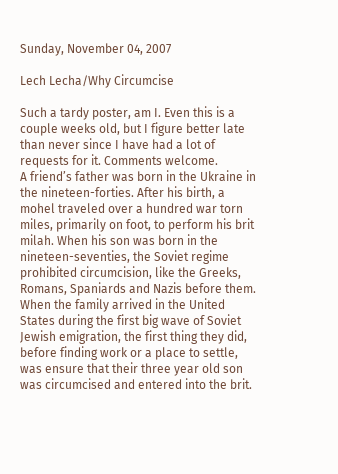Sunday, November 04, 2007

Lech Lecha/Why Circumcise

Such a tardy poster, am I. Even this is a couple weeks old, but I figure better late than never since I have had a lot of requests for it. Comments welcome.
A friend’s father was born in the Ukraine in the nineteen-forties. After his birth, a mohel traveled over a hundred war torn miles, primarily on foot, to perform his brit milah. When his son was born in the nineteen-seventies, the Soviet regime prohibited circumcision, like the Greeks, Romans, Spaniards and Nazis before them. When the family arrived in the United States during the first big wave of Soviet Jewish emigration, the first thing they did, before finding work or a place to settle, was ensure that their three year old son was circumcised and entered into the brit.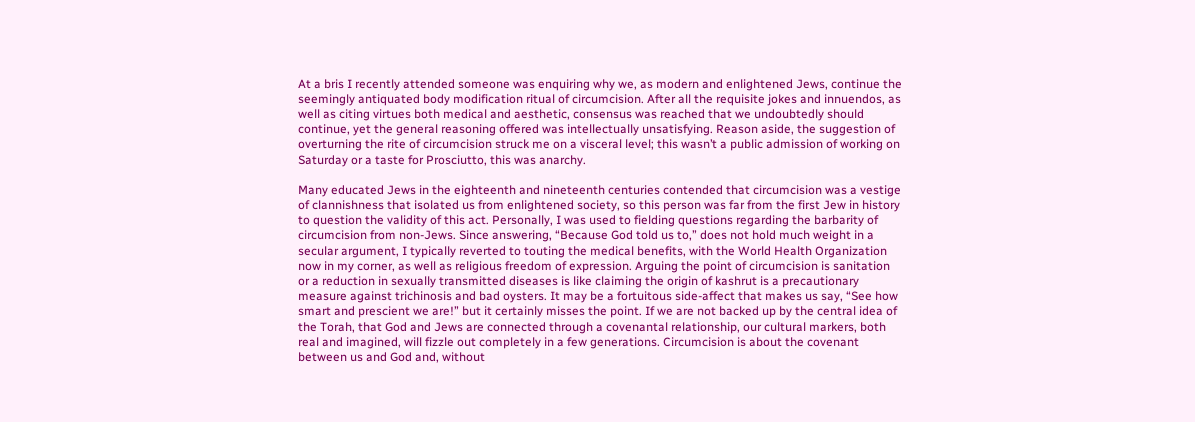At a bris I recently attended someone was enquiring why we, as modern and enlightened Jews, continue the seemingly antiquated body modification ritual of circumcision. After all the requisite jokes and innuendos, as well as citing virtues both medical and aesthetic, consensus was reached that we undoubtedly should continue, yet the general reasoning offered was intellectually unsatisfying. Reason aside, the suggestion of overturning the rite of circumcision struck me on a visceral level; this wasn’t a public admission of working on Saturday or a taste for Prosciutto, this was anarchy.

Many educated Jews in the eighteenth and nineteenth centuries contended that circumcision was a vestige of clannishness that isolated us from enlightened society, so this person was far from the first Jew in history to question the validity of this act. Personally, I was used to fielding questions regarding the barbarity of circumcision from non-Jews. Since answering, “Because God told us to,” does not hold much weight in a secular argument, I typically reverted to touting the medical benefits, with the World Health Organization now in my corner, as well as religious freedom of expression. Arguing the point of circumcision is sanitation or a reduction in sexually transmitted diseases is like claiming the origin of kashrut is a precautionary measure against trichinosis and bad oysters. It may be a fortuitous side-affect that makes us say, “See how smart and prescient we are!” but it certainly misses the point. If we are not backed up by the central idea of the Torah, that God and Jews are connected through a covenantal relationship, our cultural markers, both real and imagined, will fizzle out completely in a few generations. Circumcision is about the covenant between us and God and, without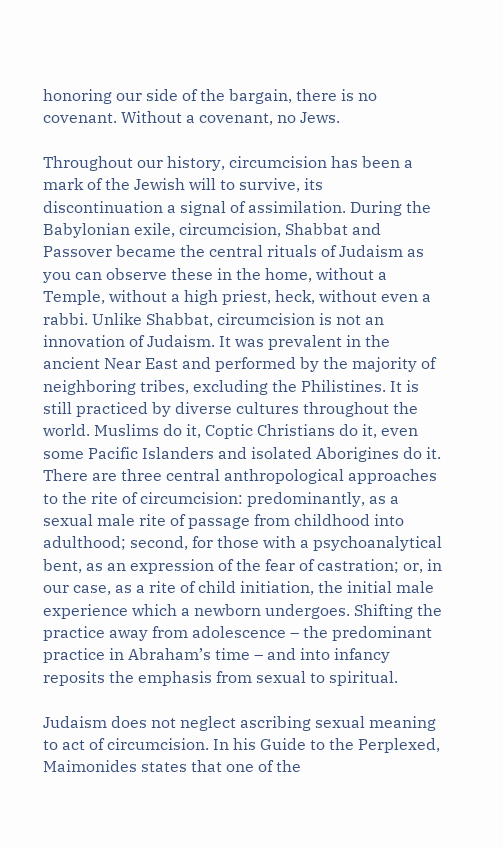honoring our side of the bargain, there is no covenant. Without a covenant, no Jews.

Throughout our history, circumcision has been a mark of the Jewish will to survive, its discontinuation a signal of assimilation. During the Babylonian exile, circumcision, Shabbat and Passover became the central rituals of Judaism as you can observe these in the home, without a Temple, without a high priest, heck, without even a rabbi. Unlike Shabbat, circumcision is not an innovation of Judaism. It was prevalent in the ancient Near East and performed by the majority of neighboring tribes, excluding the Philistines. It is still practiced by diverse cultures throughout the world. Muslims do it, Coptic Christians do it, even some Pacific Islanders and isolated Aborigines do it. There are three central anthropological approaches to the rite of circumcision: predominantly, as a sexual male rite of passage from childhood into adulthood; second, for those with a psychoanalytical bent, as an expression of the fear of castration; or, in our case, as a rite of child initiation, the initial male experience which a newborn undergoes. Shifting the practice away from adolescence – the predominant practice in Abraham’s time – and into infancy reposits the emphasis from sexual to spiritual.

Judaism does not neglect ascribing sexual meaning to act of circumcision. In his Guide to the Perplexed, Maimonides states that one of the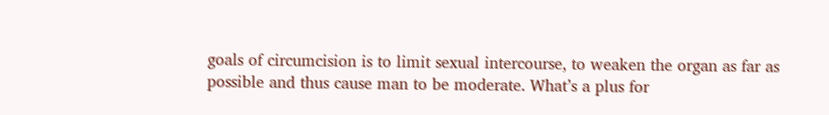goals of circumcision is to limit sexual intercourse, to weaken the organ as far as possible and thus cause man to be moderate. What’s a plus for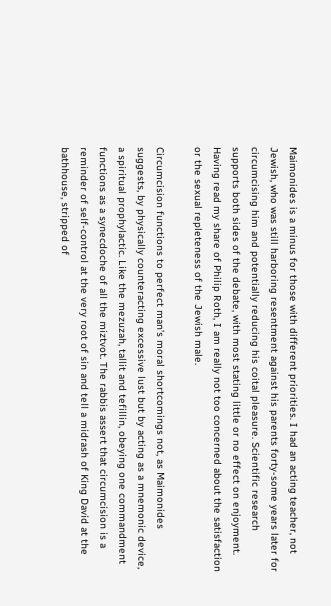Maimonides is a minus for those with different priorities. I had an acting teacher, not Jewish, who was still harboring resentment against his parents forty-some years later for circumcising him and potentially reducing his coital pleasure. Scientific research supports both sides of the debate, with most stating little or no effect on enjoyment. Having read my share of Philip Roth, I am really not too concerned about the satisfaction or the sexual repleteness of the Jewish male.

Circumcision functions to perfect man’s moral shortcomings not, as Maimonides suggests, by physically counteracting excessive lust but by acting as a mnemonic device, a spiritual prophylactic. Like the mezuzah, tallit and tefillin, obeying one commandment functions as a synecdoche of all the miztvot. The rabbis assert that circumcision is a reminder of self-control at the very root of sin and tell a midrash of King David at the bathhouse, stripped of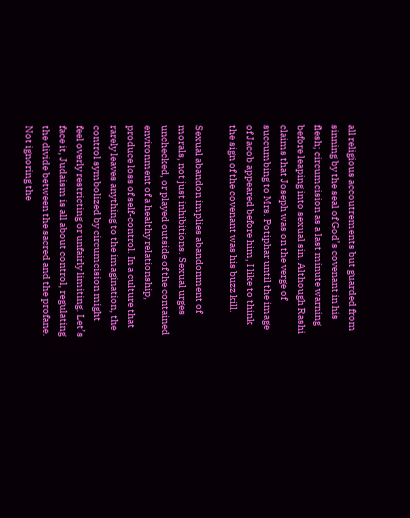all religious accoutrements but guarded from sinning by the seal of God’s covenant in his flesh; circumcision as a last minute warning before leaping into sexual sin. Although Rashi claims that Joseph was on the verge of succumbing to Mrs. Potiphar until the image of Jacob appeared before him, I like to think the sign of the covenant was his buzz kill.

Sexual abandon implies abandonment of morals, not just inhibitions. Sexual urges unchecked, or played outside of the contained environment of a healthy relationship, produce loss of self-control. In a culture that rarely leaves anything to the imagination, the control symbolized by circumcision might feel overly restricting or unfairly limiting. Let’s face it, Judaism is all about control, regulating the divide between the sacred and the profane. Not ignoring the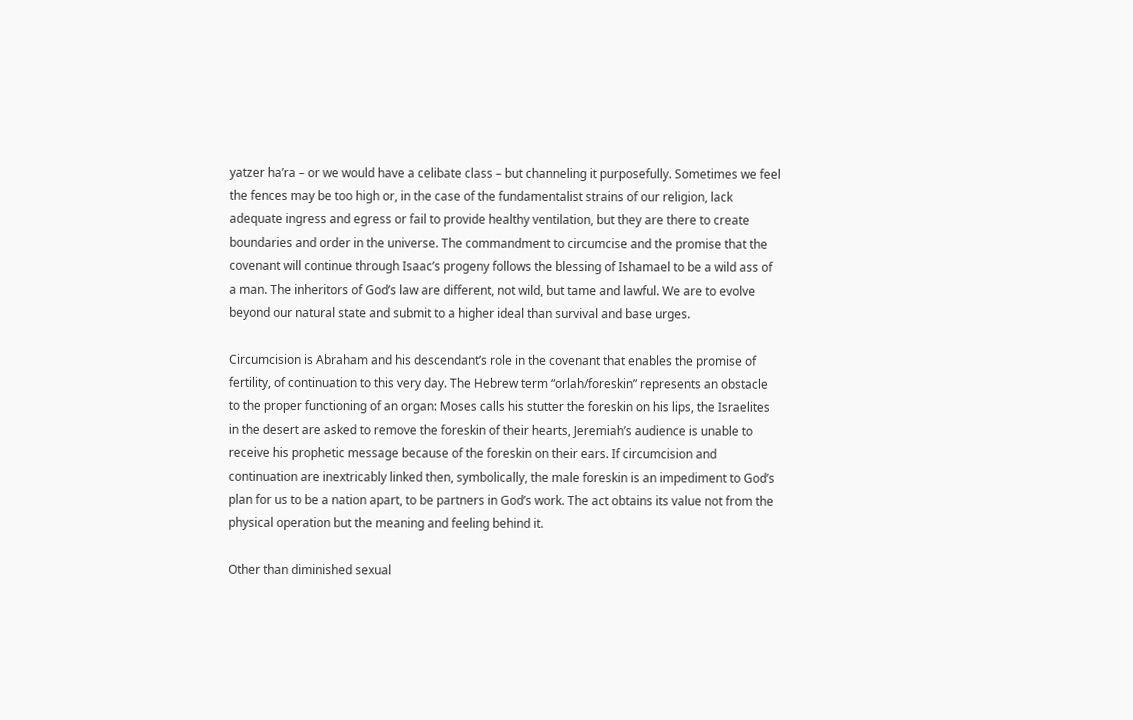yatzer ha’ra – or we would have a celibate class – but channeling it purposefully. Sometimes we feel the fences may be too high or, in the case of the fundamentalist strains of our religion, lack adequate ingress and egress or fail to provide healthy ventilation, but they are there to create boundaries and order in the universe. The commandment to circumcise and the promise that the covenant will continue through Isaac’s progeny follows the blessing of Ishamael to be a wild ass of a man. The inheritors of God’s law are different, not wild, but tame and lawful. We are to evolve beyond our natural state and submit to a higher ideal than survival and base urges.

Circumcision is Abraham and his descendant’s role in the covenant that enables the promise of fertility, of continuation to this very day. The Hebrew term “orlah/foreskin” represents an obstacle to the proper functioning of an organ: Moses calls his stutter the foreskin on his lips, the Israelites in the desert are asked to remove the foreskin of their hearts, Jeremiah’s audience is unable to receive his prophetic message because of the foreskin on their ears. If circumcision and continuation are inextricably linked then, symbolically, the male foreskin is an impediment to God’s plan for us to be a nation apart, to be partners in God’s work. The act obtains its value not from the physical operation but the meaning and feeling behind it.

Other than diminished sexual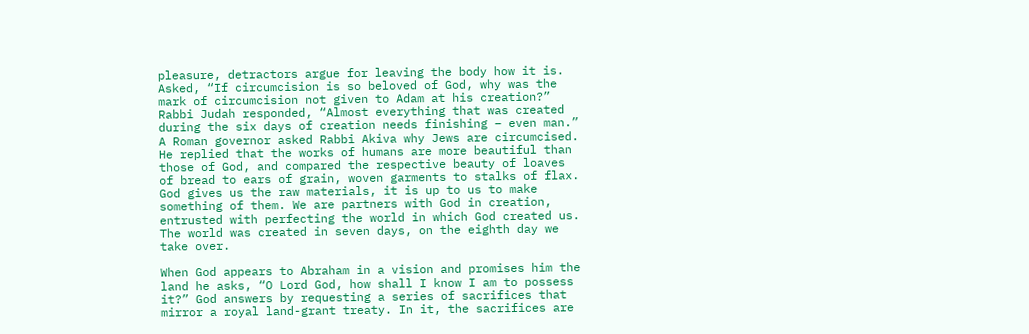pleasure, detractors argue for leaving the body how it is. Asked, “If circumcision is so beloved of God, why was the mark of circumcision not given to Adam at his creation?” Rabbi Judah responded, “Almost everything that was created during the six days of creation needs finishing – even man.” A Roman governor asked Rabbi Akiva why Jews are circumcised. He replied that the works of humans are more beautiful than those of God, and compared the respective beauty of loaves of bread to ears of grain, woven garments to stalks of flax. God gives us the raw materials, it is up to us to make something of them. We are partners with God in creation, entrusted with perfecting the world in which God created us. The world was created in seven days, on the eighth day we take over.

When God appears to Abraham in a vision and promises him the land he asks, “O Lord God, how shall I know I am to possess it?” God answers by requesting a series of sacrifices that mirror a royal land-grant treaty. In it, the sacrifices are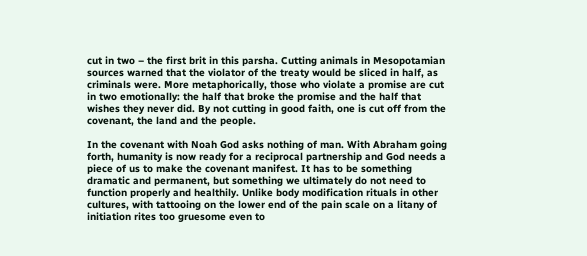cut in two – the first brit in this parsha. Cutting animals in Mesopotamian sources warned that the violator of the treaty would be sliced in half, as criminals were. More metaphorically, those who violate a promise are cut in two emotionally: the half that broke the promise and the half that wishes they never did. By not cutting in good faith, one is cut off from the covenant, the land and the people.

In the covenant with Noah God asks nothing of man. With Abraham going forth, humanity is now ready for a reciprocal partnership and God needs a piece of us to make the covenant manifest. It has to be something dramatic and permanent, but something we ultimately do not need to function properly and healthily. Unlike body modification rituals in other cultures, with tattooing on the lower end of the pain scale on a litany of initiation rites too gruesome even to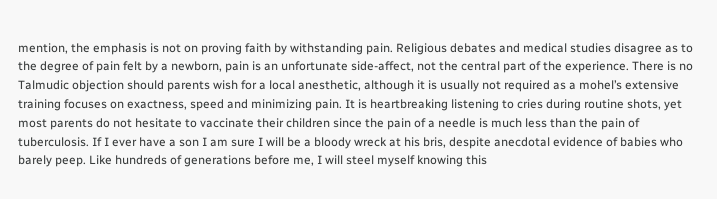mention, the emphasis is not on proving faith by withstanding pain. Religious debates and medical studies disagree as to the degree of pain felt by a newborn, pain is an unfortunate side-affect, not the central part of the experience. There is no Talmudic objection should parents wish for a local anesthetic, although it is usually not required as a mohel’s extensive training focuses on exactness, speed and minimizing pain. It is heartbreaking listening to cries during routine shots, yet most parents do not hesitate to vaccinate their children since the pain of a needle is much less than the pain of tuberculosis. If I ever have a son I am sure I will be a bloody wreck at his bris, despite anecdotal evidence of babies who barely peep. Like hundreds of generations before me, I will steel myself knowing this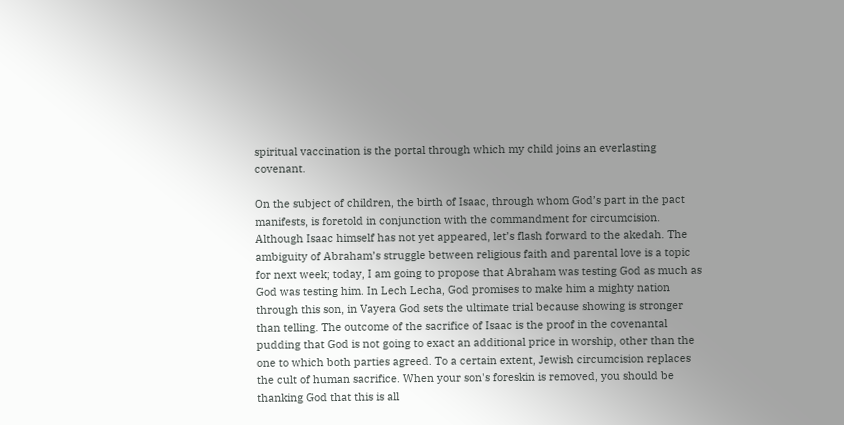spiritual vaccination is the portal through which my child joins an everlasting covenant.

On the subject of children, the birth of Isaac, through whom God’s part in the pact manifests, is foretold in conjunction with the commandment for circumcision. Although Isaac himself has not yet appeared, let’s flash forward to the akedah. The ambiguity of Abraham’s struggle between religious faith and parental love is a topic for next week; today, I am going to propose that Abraham was testing God as much as God was testing him. In Lech Lecha, God promises to make him a mighty nation through this son, in Vayera God sets the ultimate trial because showing is stronger than telling. The outcome of the sacrifice of Isaac is the proof in the covenantal pudding that God is not going to exact an additional price in worship, other than the one to which both parties agreed. To a certain extent, Jewish circumcision replaces the cult of human sacrifice. When your son's foreskin is removed, you should be thanking God that this is all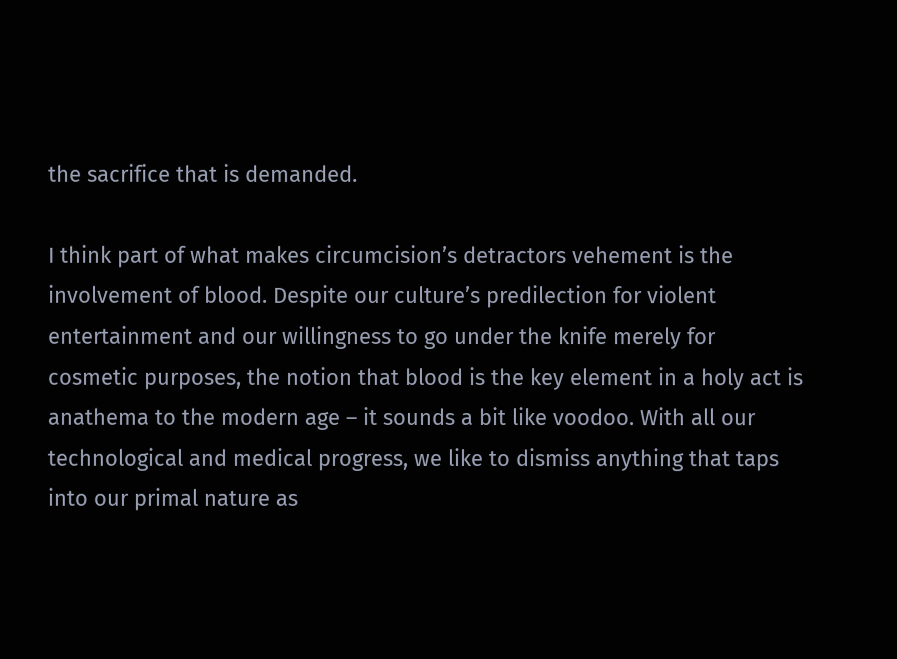the sacrifice that is demanded.

I think part of what makes circumcision’s detractors vehement is the involvement of blood. Despite our culture’s predilection for violent entertainment and our willingness to go under the knife merely for cosmetic purposes, the notion that blood is the key element in a holy act is anathema to the modern age – it sounds a bit like voodoo. With all our technological and medical progress, we like to dismiss anything that taps into our primal nature as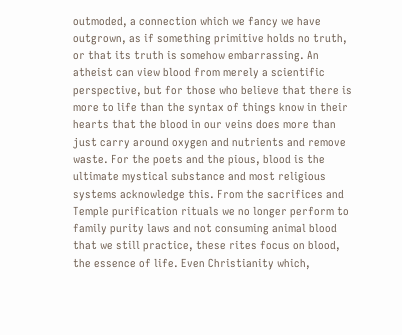outmoded, a connection which we fancy we have outgrown, as if something primitive holds no truth, or that its truth is somehow embarrassing. An atheist can view blood from merely a scientific perspective, but for those who believe that there is more to life than the syntax of things know in their hearts that the blood in our veins does more than just carry around oxygen and nutrients and remove waste. For the poets and the pious, blood is the ultimate mystical substance and most religious systems acknowledge this. From the sacrifices and Temple purification rituals we no longer perform to family purity laws and not consuming animal blood that we still practice, these rites focus on blood, the essence of life. Even Christianity which,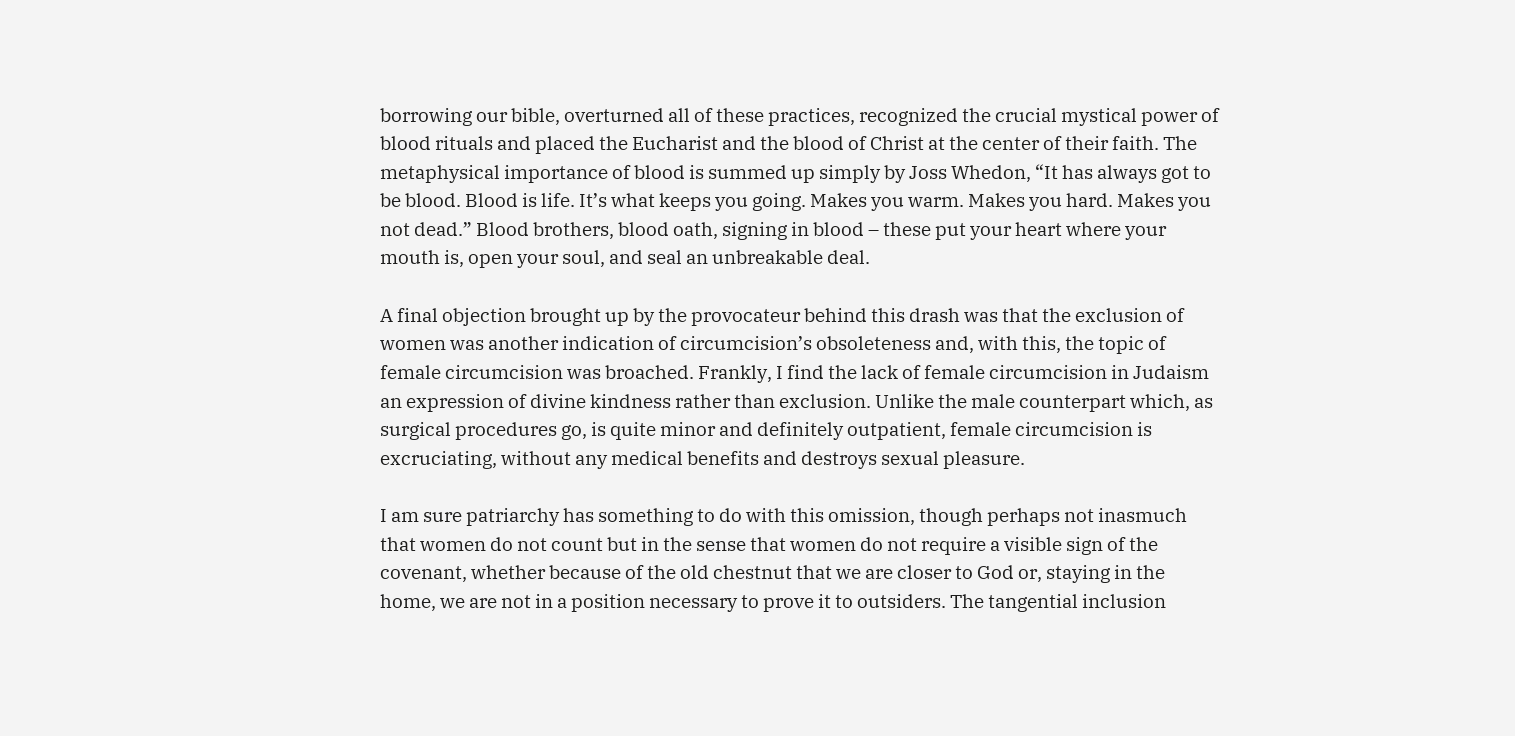borrowing our bible, overturned all of these practices, recognized the crucial mystical power of blood rituals and placed the Eucharist and the blood of Christ at the center of their faith. The metaphysical importance of blood is summed up simply by Joss Whedon, “It has always got to be blood. Blood is life. It’s what keeps you going. Makes you warm. Makes you hard. Makes you not dead.” Blood brothers, blood oath, signing in blood – these put your heart where your mouth is, open your soul, and seal an unbreakable deal.

A final objection brought up by the provocateur behind this drash was that the exclusion of women was another indication of circumcision’s obsoleteness and, with this, the topic of female circumcision was broached. Frankly, I find the lack of female circumcision in Judaism an expression of divine kindness rather than exclusion. Unlike the male counterpart which, as surgical procedures go, is quite minor and definitely outpatient, female circumcision is excruciating, without any medical benefits and destroys sexual pleasure.

I am sure patriarchy has something to do with this omission, though perhaps not inasmuch that women do not count but in the sense that women do not require a visible sign of the covenant, whether because of the old chestnut that we are closer to God or, staying in the home, we are not in a position necessary to prove it to outsiders. The tangential inclusion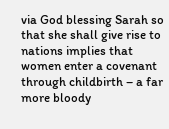via God blessing Sarah so that she shall give rise to nations implies that women enter a covenant through childbirth – a far more bloody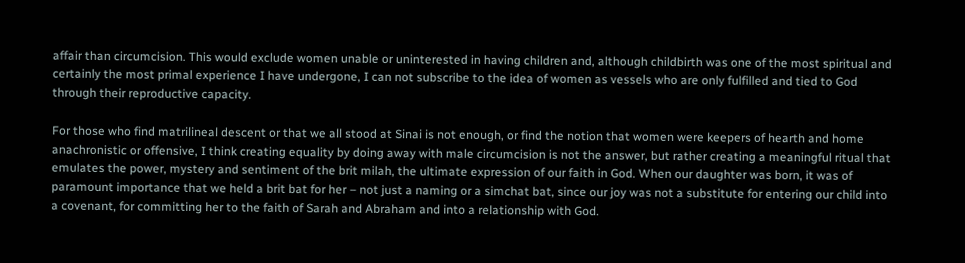affair than circumcision. This would exclude women unable or uninterested in having children and, although childbirth was one of the most spiritual and certainly the most primal experience I have undergone, I can not subscribe to the idea of women as vessels who are only fulfilled and tied to God through their reproductive capacity.

For those who find matrilineal descent or that we all stood at Sinai is not enough, or find the notion that women were keepers of hearth and home anachronistic or offensive, I think creating equality by doing away with male circumcision is not the answer, but rather creating a meaningful ritual that emulates the power, mystery and sentiment of the brit milah, the ultimate expression of our faith in God. When our daughter was born, it was of paramount importance that we held a brit bat for her – not just a naming or a simchat bat, since our joy was not a substitute for entering our child into a covenant, for committing her to the faith of Sarah and Abraham and into a relationship with God.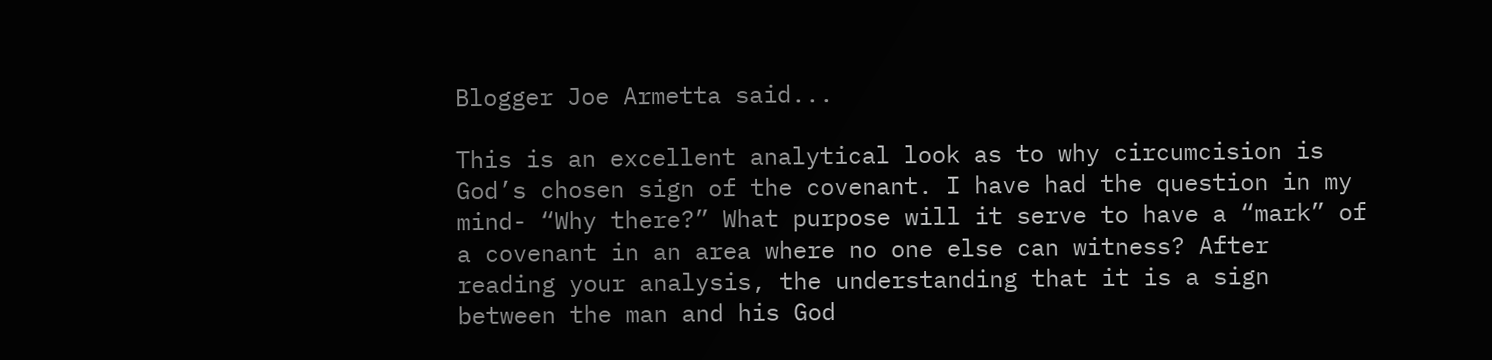Blogger Joe Armetta said...

This is an excellent analytical look as to why circumcision is God’s chosen sign of the covenant. I have had the question in my mind- “Why there?” What purpose will it serve to have a “mark” of a covenant in an area where no one else can witness? After reading your analysis, the understanding that it is a sign between the man and his God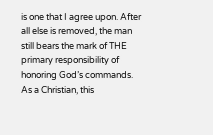is one that I agree upon. After all else is removed, the man still bears the mark of THE primary responsibility of honoring God’s commands. As a Christian, this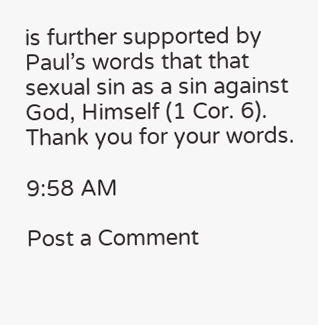is further supported by Paul’s words that that sexual sin as a sin against God, Himself (1 Cor. 6). Thank you for your words.

9:58 AM

Post a Comment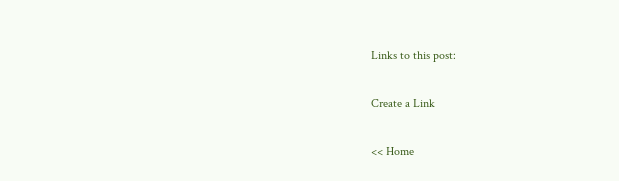Links to this post:

Create a Link

<< Home